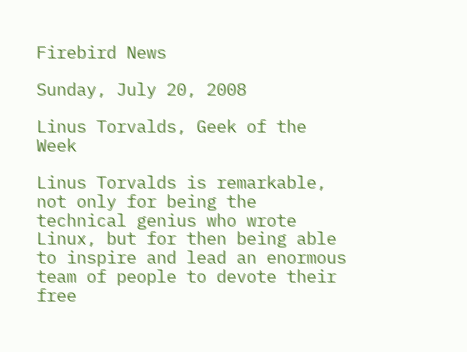Firebird News

Sunday, July 20, 2008

Linus Torvalds, Geek of the Week

Linus Torvalds is remarkable, not only for being the technical genius who wrote Linux, but for then being able to inspire and lead an enormous team of people to devote their free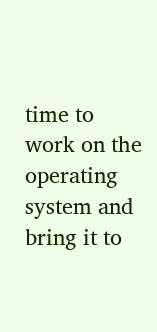time to work on the operating system and bring it to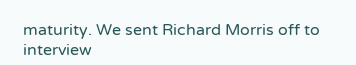maturity. We sent Richard Morris off to interview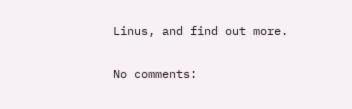Linus, and find out more.

No comments: